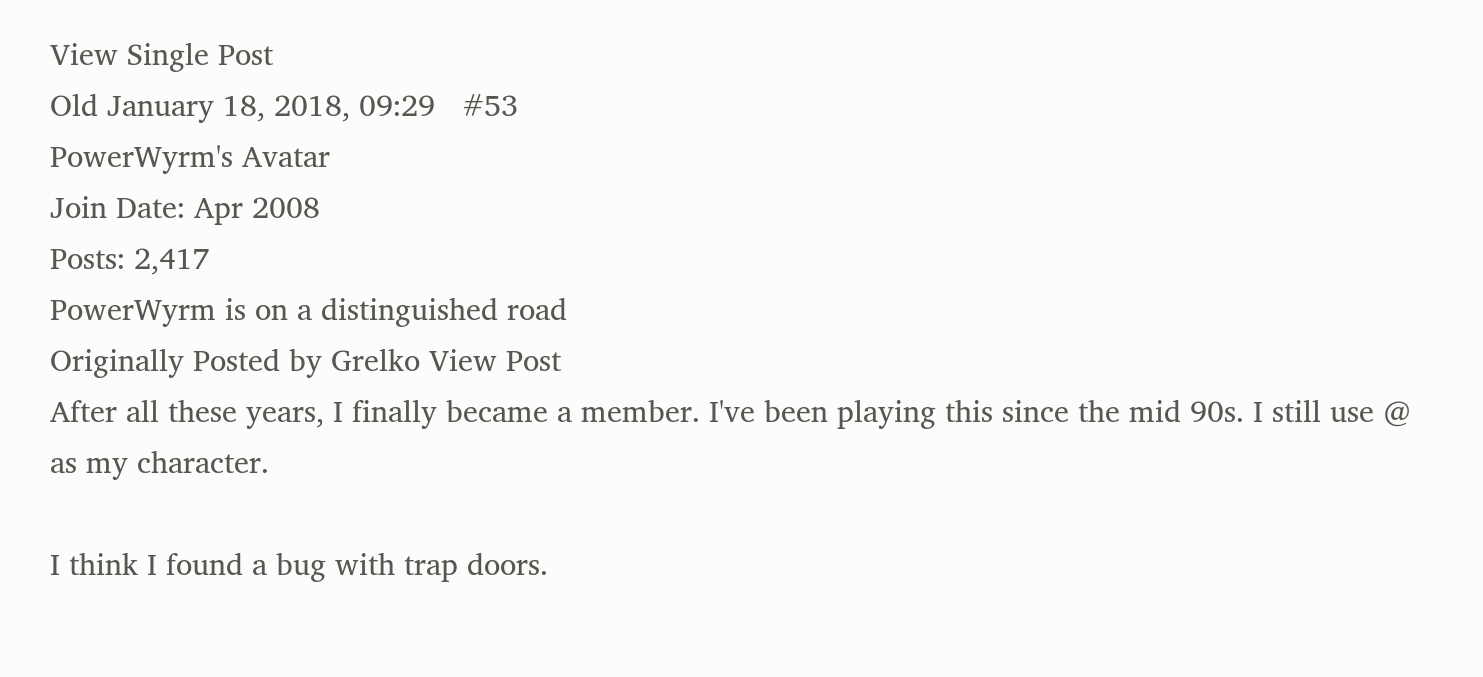View Single Post
Old January 18, 2018, 09:29   #53
PowerWyrm's Avatar
Join Date: Apr 2008
Posts: 2,417
PowerWyrm is on a distinguished road
Originally Posted by Grelko View Post
After all these years, I finally became a member. I've been playing this since the mid 90s. I still use @ as my character.

I think I found a bug with trap doors.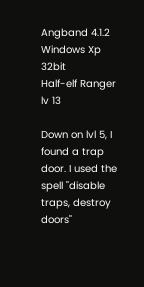Angband 4.1.2
Windows Xp 32bit
Half-elf Ranger lv 13

Down on lvl 5, I found a trap door. I used the spell "disable traps, destroy doors"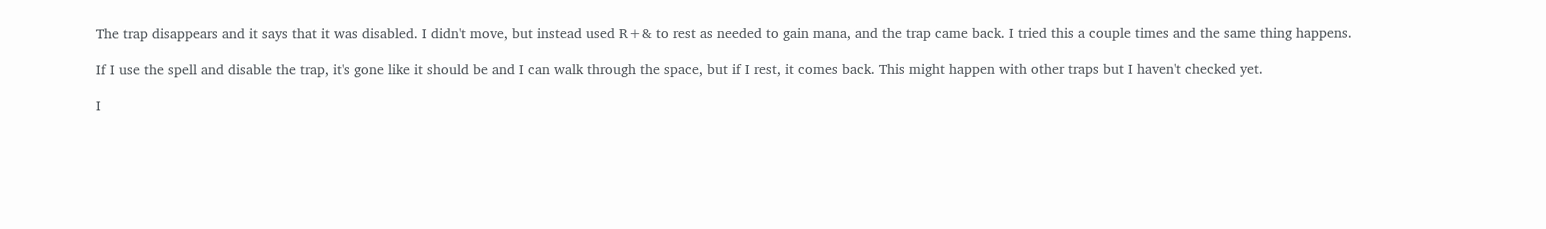The trap disappears and it says that it was disabled. I didn't move, but instead used R+& to rest as needed to gain mana, and the trap came back. I tried this a couple times and the same thing happens.

If I use the spell and disable the trap, it's gone like it should be and I can walk through the space, but if I rest, it comes back. This might happen with other traps but I haven't checked yet.

I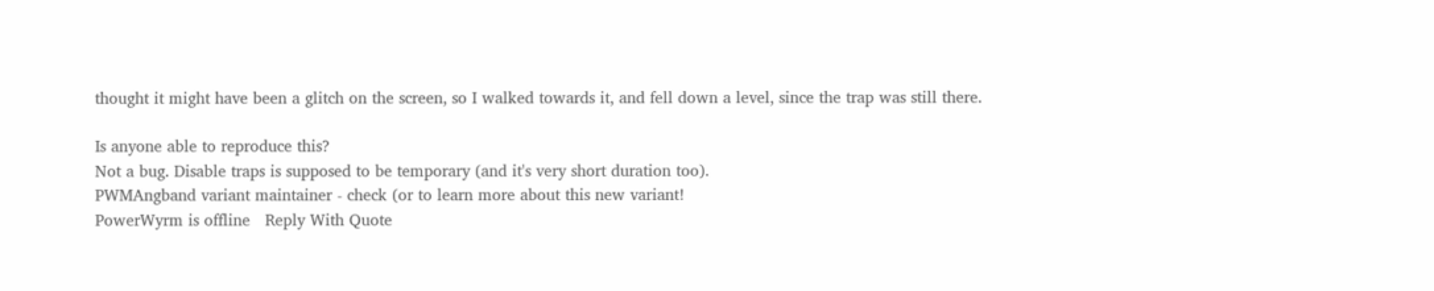thought it might have been a glitch on the screen, so I walked towards it, and fell down a level, since the trap was still there.

Is anyone able to reproduce this?
Not a bug. Disable traps is supposed to be temporary (and it's very short duration too).
PWMAngband variant maintainer - check (or to learn more about this new variant!
PowerWyrm is offline   Reply With Quote